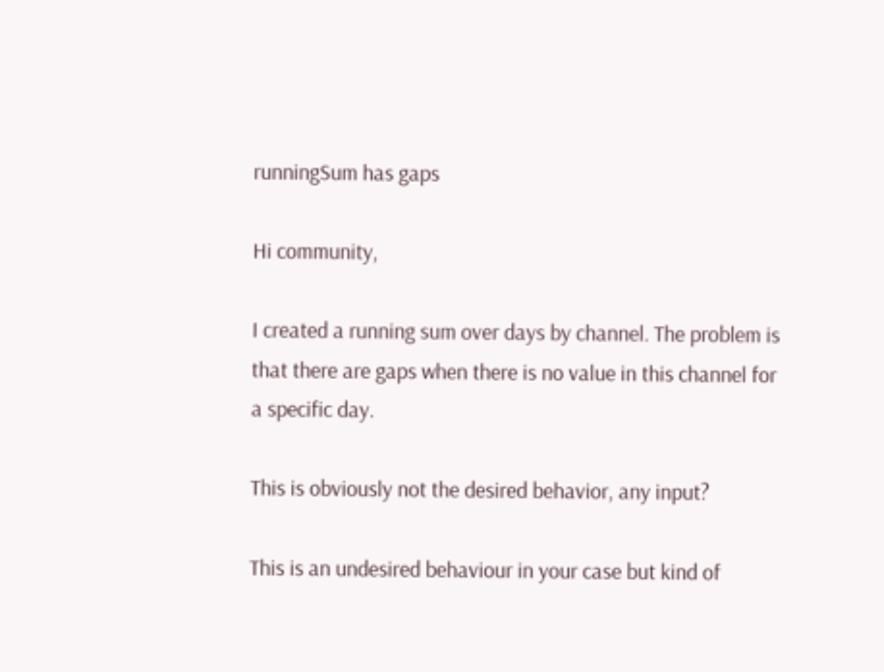runningSum has gaps

Hi community,

I created a running sum over days by channel. The problem is that there are gaps when there is no value in this channel for a specific day.

This is obviously not the desired behavior, any input?

This is an undesired behaviour in your case but kind of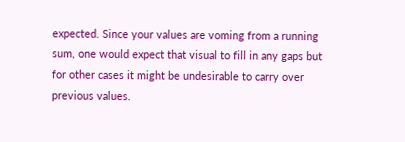expected. Since your values are voming from a running sum, one would expect that visual to fill in any gaps but for other cases it might be undesirable to carry over previous values.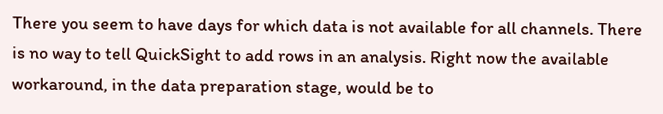There you seem to have days for which data is not available for all channels. There is no way to tell QuickSight to add rows in an analysis. Right now the available workaround, in the data preparation stage, would be to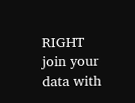RIGHT join your data with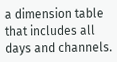a dimension table that includes all days and channels.